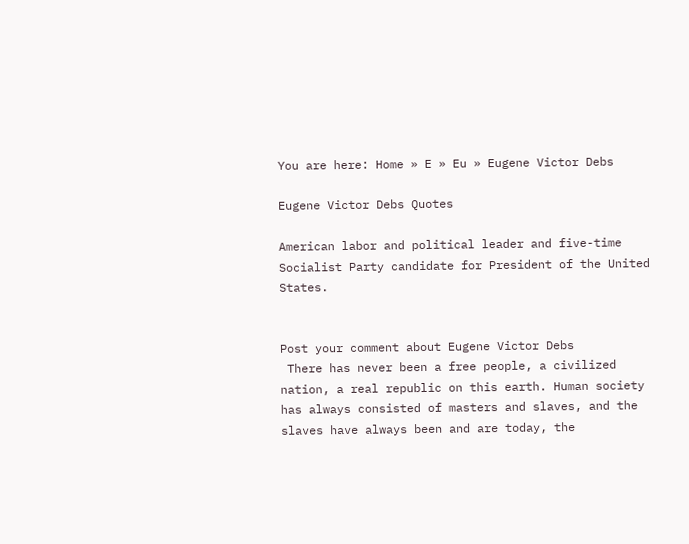You are here: Home » E » Eu » Eugene Victor Debs

Eugene Victor Debs Quotes

American labor and political leader and five-time Socialist Party candidate for President of the United States.


Post your comment about Eugene Victor Debs
 There has never been a free people, a civilized nation, a real republic on this earth. Human society has always consisted of masters and slaves, and the slaves have always been and are today, the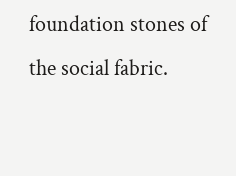foundation stones of the social fabric.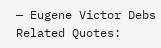— Eugene Victor Debs
Related Quotes: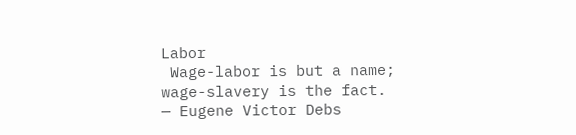Labor
 Wage-labor is but a name; wage-slavery is the fact.
— Eugene Victor Debs